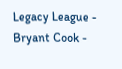Legacy League - Bryant Cook -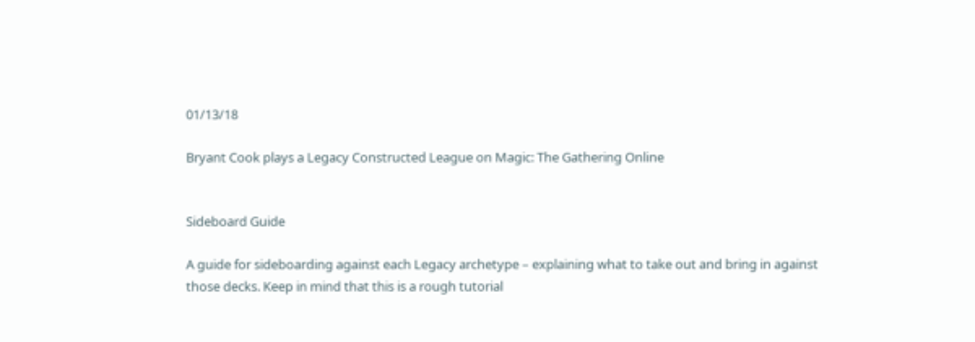01/13/18

Bryant Cook plays a Legacy Constructed League on Magic: The Gathering Online


Sideboard Guide

A guide for sideboarding against each Legacy archetype – explaining what to take out and bring in against those decks. Keep in mind that this is a rough tutorial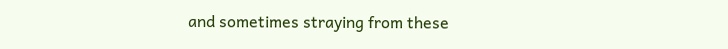and sometimes straying from these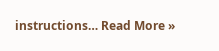instructions… Read More »